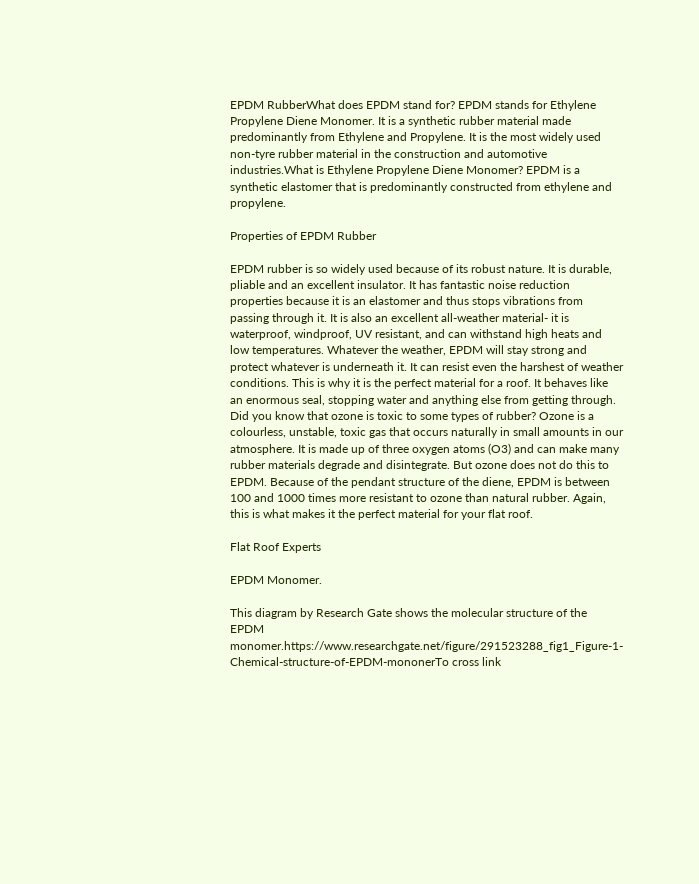EPDM RubberWhat does EPDM stand for? EPDM stands for Ethylene Propylene Diene Monomer. It is a synthetic rubber material made predominantly from Ethylene and Propylene. It is the most widely used non-tyre rubber material in the construction and automotive industries.What is Ethylene Propylene Diene Monomer? EPDM is a synthetic elastomer that is predominantly constructed from ethylene and propylene.

Properties of EPDM Rubber

EPDM rubber is so widely used because of its robust nature. It is durable, pliable and an excellent insulator. It has fantastic noise reduction properties because it is an elastomer and thus stops vibrations from passing through it. It is also an excellent all-weather material- it is waterproof, windproof, UV resistant, and can withstand high heats and low temperatures. Whatever the weather, EPDM will stay strong and protect whatever is underneath it. It can resist even the harshest of weather conditions. This is why it is the perfect material for a roof. It behaves like an enormous seal, stopping water and anything else from getting through. Did you know that ozone is toxic to some types of rubber? Ozone is a colourless, unstable, toxic gas that occurs naturally in small amounts in our atmosphere. It is made up of three oxygen atoms (O3) and can make many rubber materials degrade and disintegrate. But ozone does not do this to EPDM. Because of the pendant structure of the diene, EPDM is between 100 and 1000 times more resistant to ozone than natural rubber. Again, this is what makes it the perfect material for your flat roof.

Flat Roof Experts

EPDM Monomer.

This diagram by Research Gate shows the molecular structure of the EPDM monomer.https://www.researchgate.net/figure/291523288_fig1_Figure-1-Chemical-structure-of-EPDM-mononerTo cross link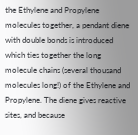the Ethylene and Propylene molecules together, a pendant diene with double bonds is introduced which ties together the long molecule chains (several thousand molecules long!) of the Ethylene and Propylene. The diene gives reactive sites, and because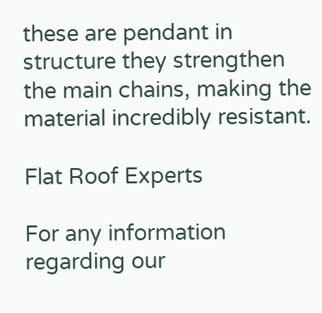these are pendant in structure they strengthen the main chains, making the material incredibly resistant.

Flat Roof Experts

For any information regarding our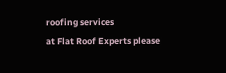roofing services
at Flat Roof Experts please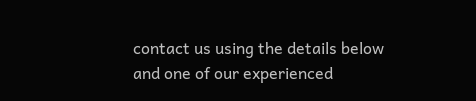contact us using the details below and one of our experienced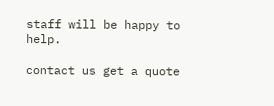staff will be happy to help.

contact us get a quote